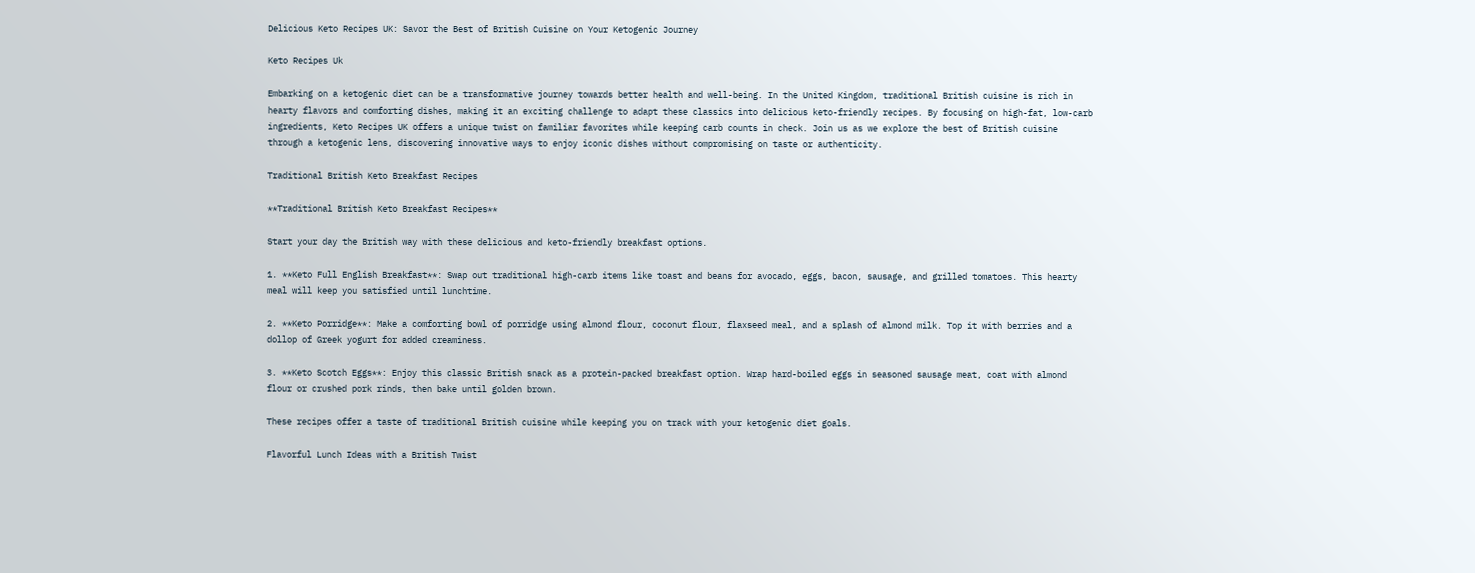Delicious Keto Recipes UK: Savor the Best of British Cuisine on Your Ketogenic Journey

Keto Recipes Uk

Embarking on a ketogenic diet can be a transformative journey towards better health and well-being. In the United Kingdom, traditional British cuisine is rich in hearty flavors and comforting dishes, making it an exciting challenge to adapt these classics into delicious keto-friendly recipes. By focusing on high-fat, low-carb ingredients, Keto Recipes UK offers a unique twist on familiar favorites while keeping carb counts in check. Join us as we explore the best of British cuisine through a ketogenic lens, discovering innovative ways to enjoy iconic dishes without compromising on taste or authenticity.

Traditional British Keto Breakfast Recipes

**Traditional British Keto Breakfast Recipes**

Start your day the British way with these delicious and keto-friendly breakfast options.

1. **Keto Full English Breakfast**: Swap out traditional high-carb items like toast and beans for avocado, eggs, bacon, sausage, and grilled tomatoes. This hearty meal will keep you satisfied until lunchtime.

2. **Keto Porridge**: Make a comforting bowl of porridge using almond flour, coconut flour, flaxseed meal, and a splash of almond milk. Top it with berries and a dollop of Greek yogurt for added creaminess.

3. **Keto Scotch Eggs**: Enjoy this classic British snack as a protein-packed breakfast option. Wrap hard-boiled eggs in seasoned sausage meat, coat with almond flour or crushed pork rinds, then bake until golden brown.

These recipes offer a taste of traditional British cuisine while keeping you on track with your ketogenic diet goals.

Flavorful Lunch Ideas with a British Twist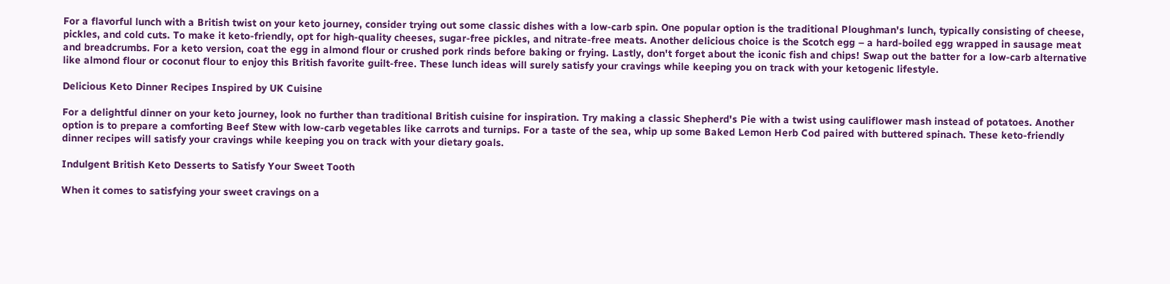For a flavorful lunch with a British twist on your keto journey, consider trying out some classic dishes with a low-carb spin. One popular option is the traditional Ploughman's lunch, typically consisting of cheese, pickles, and cold cuts. To make it keto-friendly, opt for high-quality cheeses, sugar-free pickles, and nitrate-free meats. Another delicious choice is the Scotch egg – a hard-boiled egg wrapped in sausage meat and breadcrumbs. For a keto version, coat the egg in almond flour or crushed pork rinds before baking or frying. Lastly, don't forget about the iconic fish and chips! Swap out the batter for a low-carb alternative like almond flour or coconut flour to enjoy this British favorite guilt-free. These lunch ideas will surely satisfy your cravings while keeping you on track with your ketogenic lifestyle.

Delicious Keto Dinner Recipes Inspired by UK Cuisine

For a delightful dinner on your keto journey, look no further than traditional British cuisine for inspiration. Try making a classic Shepherd's Pie with a twist using cauliflower mash instead of potatoes. Another option is to prepare a comforting Beef Stew with low-carb vegetables like carrots and turnips. For a taste of the sea, whip up some Baked Lemon Herb Cod paired with buttered spinach. These keto-friendly dinner recipes will satisfy your cravings while keeping you on track with your dietary goals.

Indulgent British Keto Desserts to Satisfy Your Sweet Tooth

When it comes to satisfying your sweet cravings on a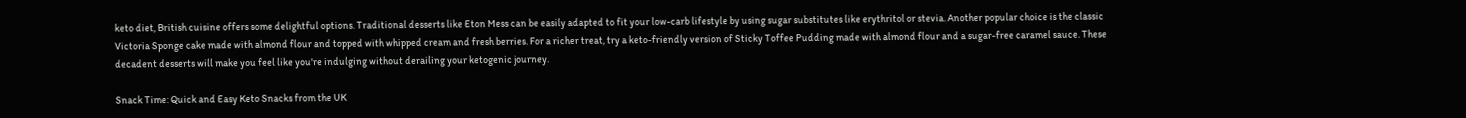keto diet, British cuisine offers some delightful options. Traditional desserts like Eton Mess can be easily adapted to fit your low-carb lifestyle by using sugar substitutes like erythritol or stevia. Another popular choice is the classic Victoria Sponge cake made with almond flour and topped with whipped cream and fresh berries. For a richer treat, try a keto-friendly version of Sticky Toffee Pudding made with almond flour and a sugar-free caramel sauce. These decadent desserts will make you feel like you're indulging without derailing your ketogenic journey.

Snack Time: Quick and Easy Keto Snacks from the UK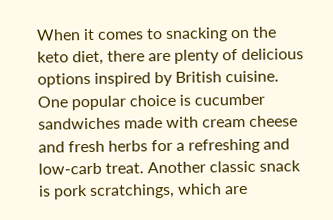When it comes to snacking on the keto diet, there are plenty of delicious options inspired by British cuisine. One popular choice is cucumber sandwiches made with cream cheese and fresh herbs for a refreshing and low-carb treat. Another classic snack is pork scratchings, which are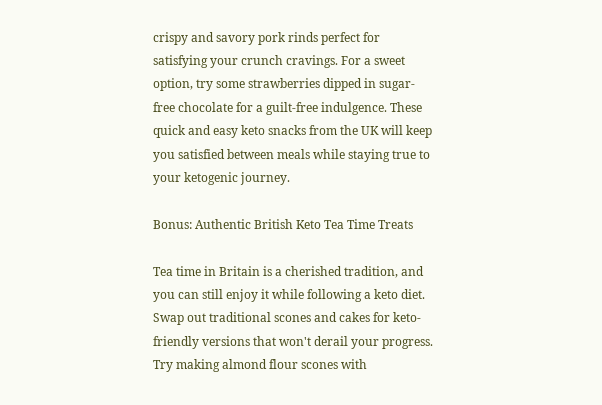crispy and savory pork rinds perfect for satisfying your crunch cravings. For a sweet option, try some strawberries dipped in sugar-free chocolate for a guilt-free indulgence. These quick and easy keto snacks from the UK will keep you satisfied between meals while staying true to your ketogenic journey.

Bonus: Authentic British Keto Tea Time Treats

Tea time in Britain is a cherished tradition, and you can still enjoy it while following a keto diet. Swap out traditional scones and cakes for keto-friendly versions that won't derail your progress. Try making almond flour scones with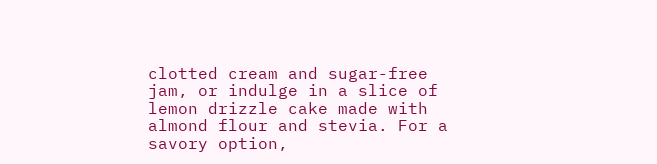clotted cream and sugar-free jam, or indulge in a slice of lemon drizzle cake made with almond flour and stevia. For a savory option,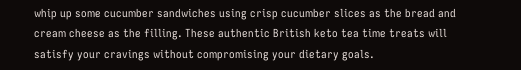whip up some cucumber sandwiches using crisp cucumber slices as the bread and cream cheese as the filling. These authentic British keto tea time treats will satisfy your cravings without compromising your dietary goals.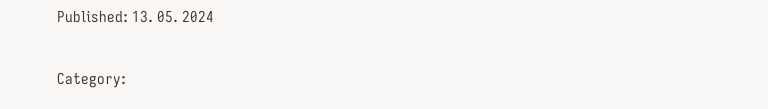Published: 13. 05. 2024

Category: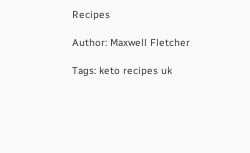Recipes

Author: Maxwell Fletcher

Tags: keto recipes uk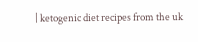| ketogenic diet recipes from the uk